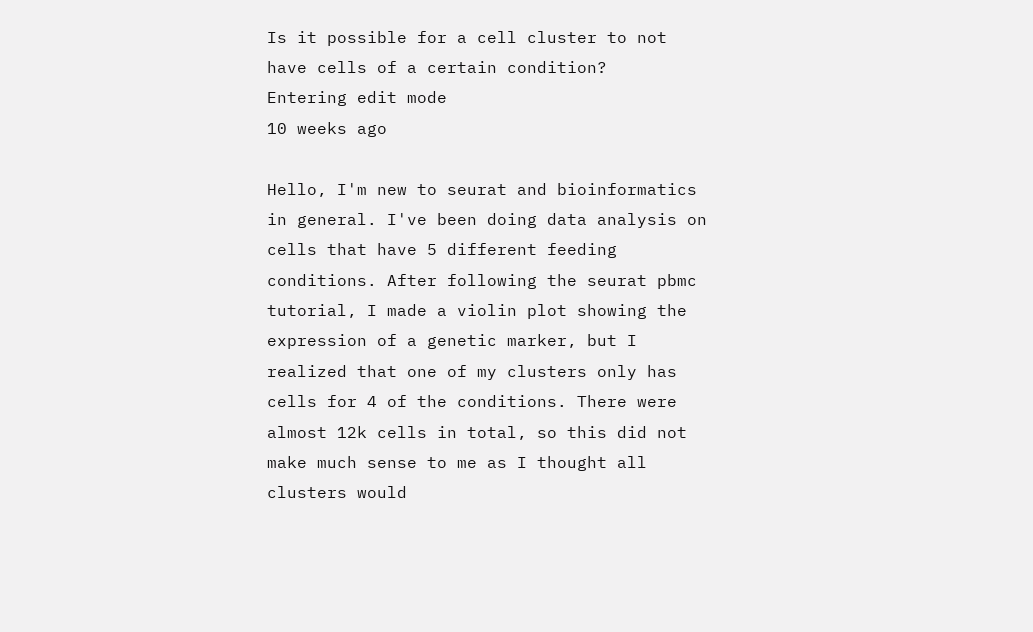Is it possible for a cell cluster to not have cells of a certain condition?
Entering edit mode
10 weeks ago

Hello, I'm new to seurat and bioinformatics in general. I've been doing data analysis on cells that have 5 different feeding conditions. After following the seurat pbmc tutorial, I made a violin plot showing the expression of a genetic marker, but I realized that one of my clusters only has cells for 4 of the conditions. There were almost 12k cells in total, so this did not make much sense to me as I thought all clusters would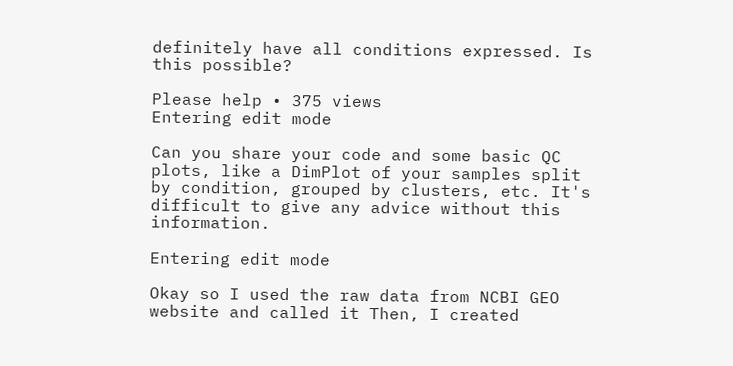definitely have all conditions expressed. Is this possible?

Please help • 375 views
Entering edit mode

Can you share your code and some basic QC plots, like a DimPlot of your samples split by condition, grouped by clusters, etc. It's difficult to give any advice without this information.

Entering edit mode

Okay so I used the raw data from NCBI GEO website and called it Then, I created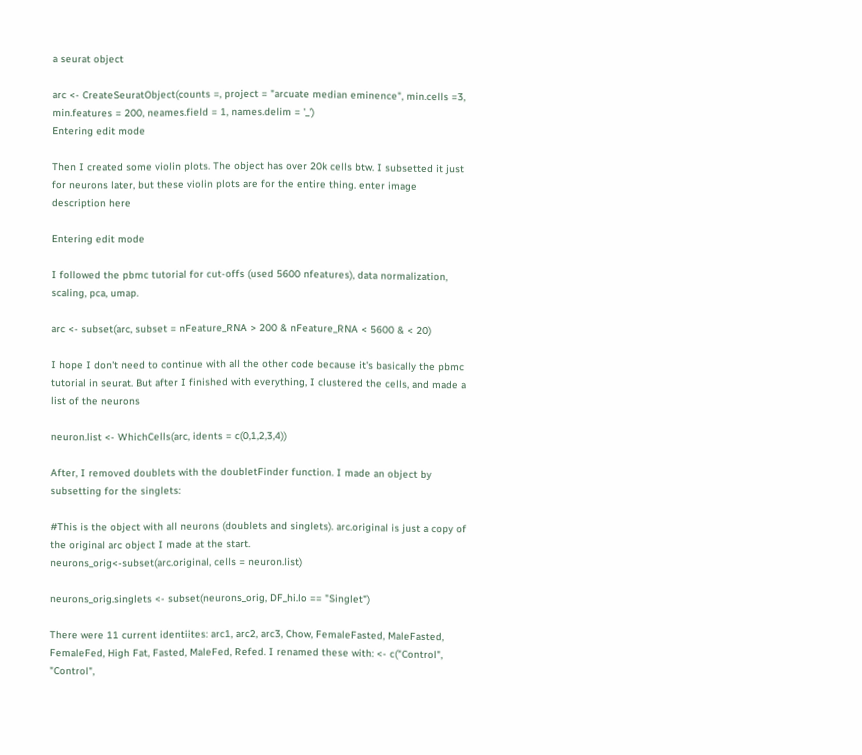a seurat object

arc <- CreateSeuratObject(counts =, project = "arcuate median eminence", min.cells =3, min.features = 200, neames.field = 1, names.delim = '_')
Entering edit mode

Then I created some violin plots. The object has over 20k cells btw. I subsetted it just for neurons later, but these violin plots are for the entire thing. enter image description here

Entering edit mode

I followed the pbmc tutorial for cut-offs (used 5600 nfeatures), data normalization, scaling, pca, umap.

arc <- subset(arc, subset = nFeature_RNA > 200 & nFeature_RNA < 5600 & < 20)

I hope I don't need to continue with all the other code because it's basically the pbmc tutorial in seurat. But after I finished with everything, I clustered the cells, and made a list of the neurons

neuron.list <- WhichCells(arc, idents = c(0,1,2,3,4))

After, I removed doublets with the doubletFinder function. I made an object by subsetting for the singlets:

#This is the object with all neurons (doublets and singlets). arc.original is just a copy of the original arc object I made at the start.
neurons_orig<-subset(arc.original, cells = neuron.list)

neurons_orig.singlets <- subset(neurons_orig, DF_hi.lo == "Singlet")

There were 11 current identiites: arc1, arc2, arc3, Chow, FemaleFasted, MaleFasted, FemaleFed, High Fat, Fasted, MaleFed, Refed. I renamed these with: <- c("Control", "Control",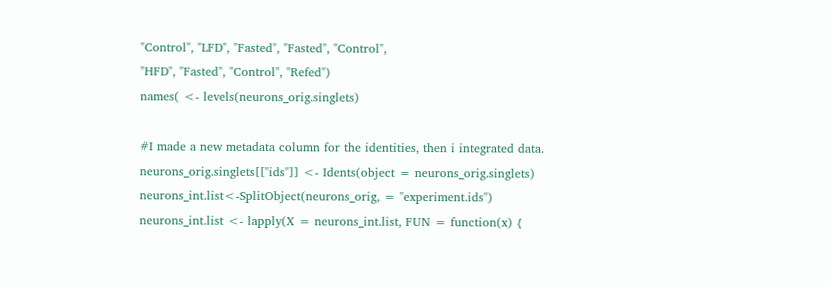"Control", "LFD", "Fasted", "Fasted", "Control",
"HFD", "Fasted", "Control", "Refed")
names( <- levels(neurons_orig.singlets)

#I made a new metadata column for the identities, then i integrated data.
neurons_orig.singlets[["ids"]] <- Idents(object = neurons_orig.singlets)
neurons_int.list<-SplitObject(neurons_orig, = "experiment.ids")
neurons_int.list <- lapply(X = neurons_int.list, FUN = function(x) {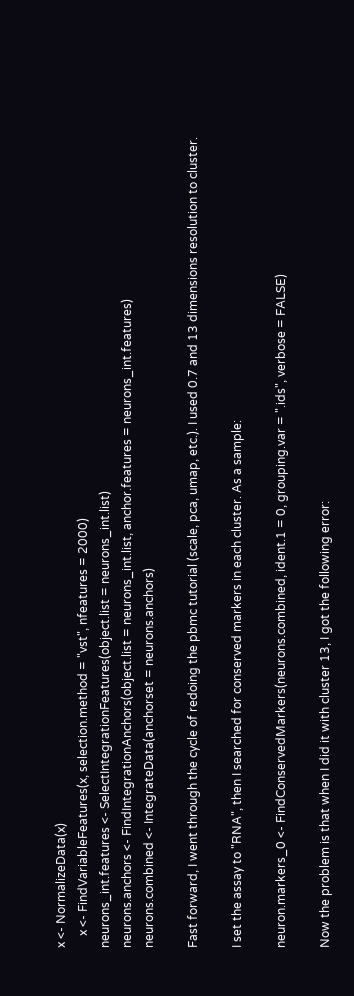x <- NormalizeData(x)
    x <- FindVariableFeatures(x, selection.method = "vst", nfeatures = 2000)
neurons_int.features <- SelectIntegrationFeatures(object.list = neurons_int.list)
neurons.anchors <- FindIntegrationAnchors(object.list = neurons_int.list, anchor.features = neurons_int.features)
neurons.combined <- IntegrateData(anchorset = neurons.anchors)

Fast forward, I went through the cycle of redoing the pbmc tutorial (scale, pca, umap, etc.). I used 0.7 and 13 dimensions resolution to cluster.

I set the assay to "RNA", then I searched for conserved markers in each cluster. As a sample:

neuron.markers_0 <- FindConservedMarkers(neurons.combined, ident.1 = 0, grouping.var = ".ids", verbose = FALSE)

Now the problem is that when I did it with cluster 13, I got the following error: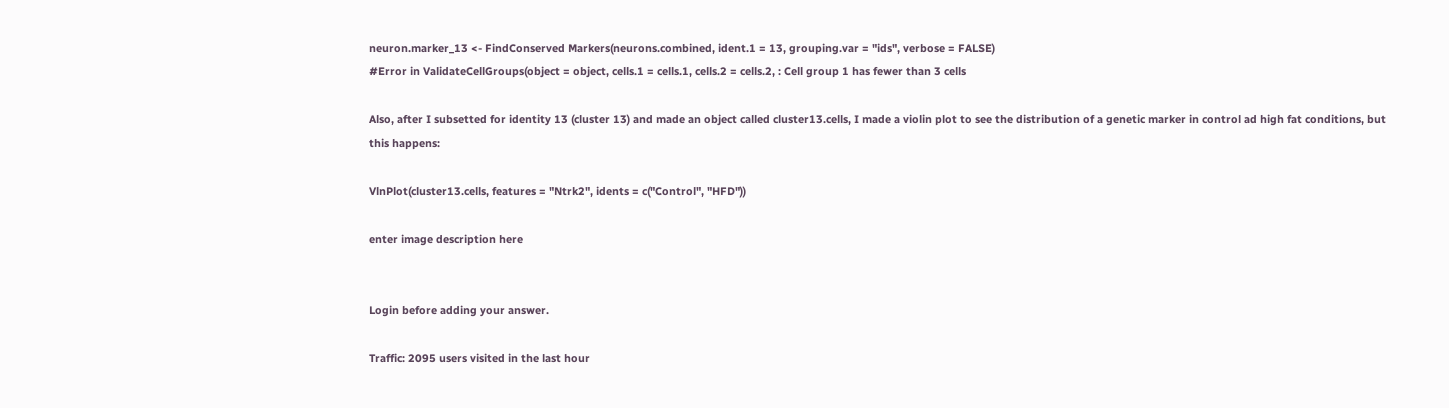neuron.marker_13 <- FindConserved Markers(neurons.combined, ident.1 = 13, grouping.var = "ids", verbose = FALSE)
#Error in ValidateCellGroups(object = object, cells.1 = cells.1, cells.2 = cells.2, : Cell group 1 has fewer than 3 cells

Also, after I subsetted for identity 13 (cluster 13) and made an object called cluster13.cells, I made a violin plot to see the distribution of a genetic marker in control ad high fat conditions, but this happens:

VlnPlot(cluster13.cells, features = "Ntrk2", idents = c("Control", "HFD"))

enter image description here


Login before adding your answer.

Traffic: 2095 users visited in the last hour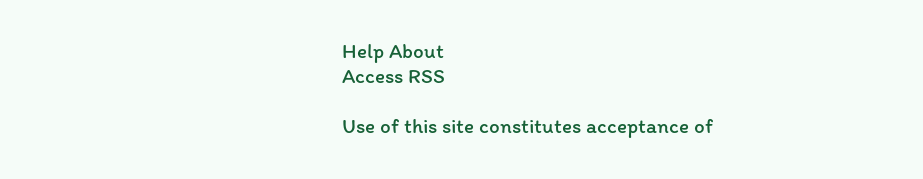Help About
Access RSS

Use of this site constitutes acceptance of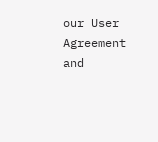our User Agreement and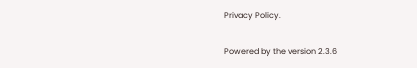Privacy Policy.

Powered by the version 2.3.6